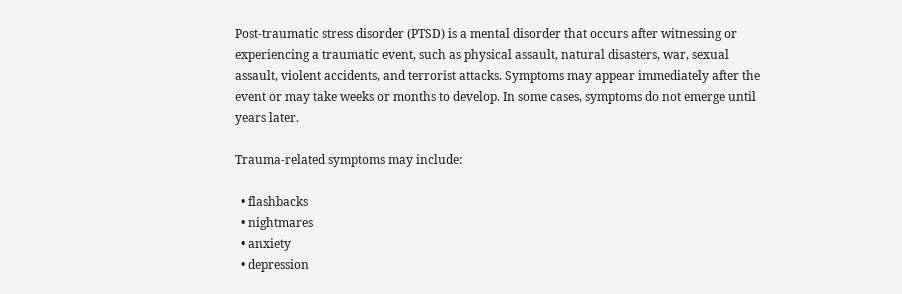Post-traumatic stress disorder (PTSD) is a mental disorder that occurs after witnessing or experiencing a traumatic event, such as physical assault, natural disasters, war, sexual assault, violent accidents, and terrorist attacks. Symptoms may appear immediately after the event or may take weeks or months to develop. In some cases, symptoms do not emerge until years later.

Trauma-related symptoms may include:

  • flashbacks
  • nightmares
  • anxiety
  • depression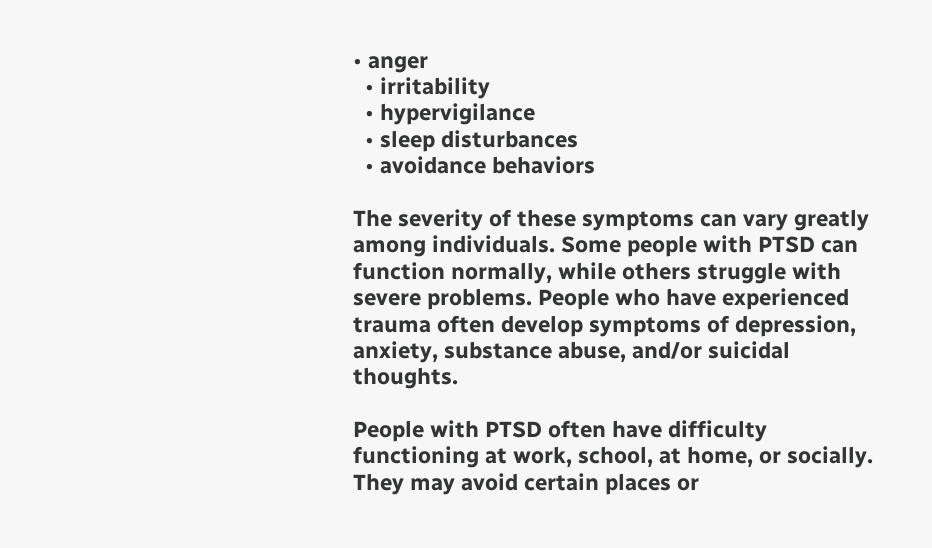• anger
  • irritability
  • hypervigilance
  • sleep disturbances
  • avoidance behaviors

The severity of these symptoms can vary greatly among individuals. Some people with PTSD can function normally, while others struggle with severe problems. People who have experienced trauma often develop symptoms of depression, anxiety, substance abuse, and/or suicidal thoughts.

People with PTSD often have difficulty functioning at work, school, at home, or socially. They may avoid certain places or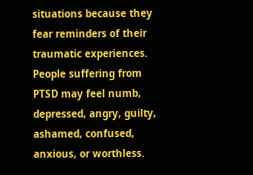situations because they fear reminders of their traumatic experiences. People suffering from PTSD may feel numb, depressed, angry, guilty, ashamed, confused, anxious, or worthless.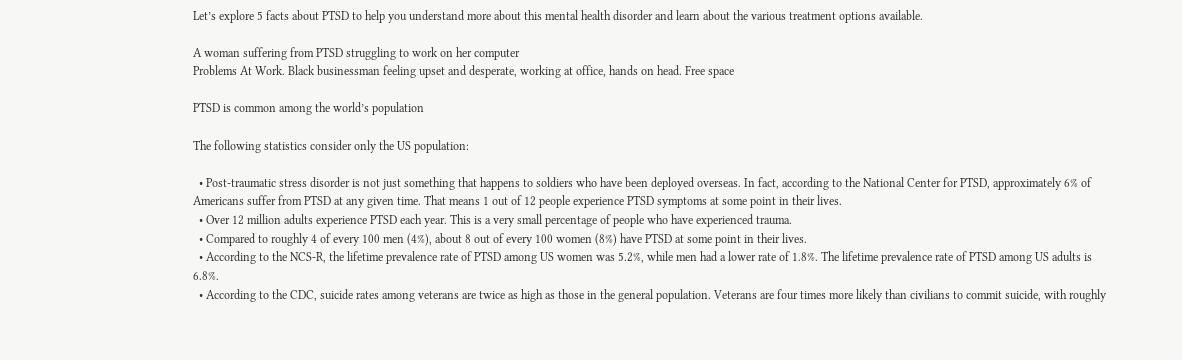Let’s explore 5 facts about PTSD to help you understand more about this mental health disorder and learn about the various treatment options available.

A woman suffering from PTSD struggling to work on her computer
Problems At Work. Black businessman feeling upset and desperate, working at office, hands on head. Free space

PTSD is common among the world’s population

The following statistics consider only the US population:

  • Post-traumatic stress disorder is not just something that happens to soldiers who have been deployed overseas. In fact, according to the National Center for PTSD, approximately 6% of Americans suffer from PTSD at any given time. That means 1 out of 12 people experience PTSD symptoms at some point in their lives.
  • Over 12 million adults experience PTSD each year. This is a very small percentage of people who have experienced trauma.
  • Compared to roughly 4 of every 100 men (4%), about 8 out of every 100 women (8%) have PTSD at some point in their lives.
  • According to the NCS-R, the lifetime prevalence rate of PTSD among US women was 5.2%, while men had a lower rate of 1.8%. The lifetime prevalence rate of PTSD among US adults is 6.8%.
  • According to the CDC, suicide rates among veterans are twice as high as those in the general population. Veterans are four times more likely than civilians to commit suicide, with roughly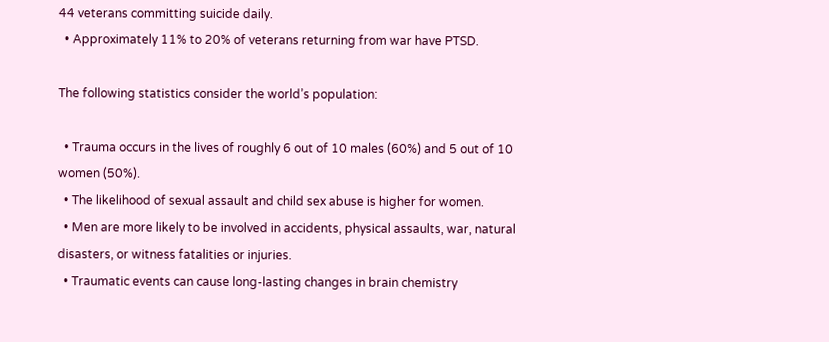44 veterans committing suicide daily.
  • Approximately 11% to 20% of veterans returning from war have PTSD.

The following statistics consider the world’s population:

  • Trauma occurs in the lives of roughly 6 out of 10 males (60%) and 5 out of 10 women (50%).
  • The likelihood of sexual assault and child sex abuse is higher for women.
  • Men are more likely to be involved in accidents, physical assaults, war, natural disasters, or witness fatalities or injuries.
  • Traumatic events can cause long-lasting changes in brain chemistry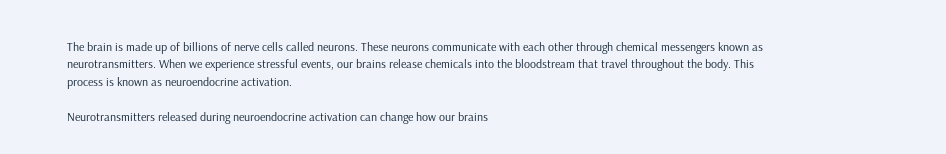The brain is made up of billions of nerve cells called neurons. These neurons communicate with each other through chemical messengers known as neurotransmitters. When we experience stressful events, our brains release chemicals into the bloodstream that travel throughout the body. This process is known as neuroendocrine activation.

Neurotransmitters released during neuroendocrine activation can change how our brains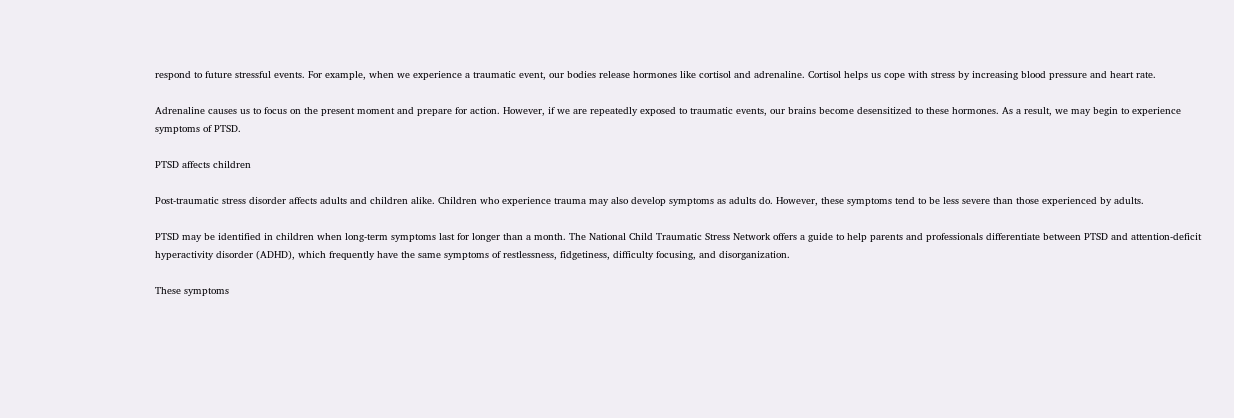respond to future stressful events. For example, when we experience a traumatic event, our bodies release hormones like cortisol and adrenaline. Cortisol helps us cope with stress by increasing blood pressure and heart rate.

Adrenaline causes us to focus on the present moment and prepare for action. However, if we are repeatedly exposed to traumatic events, our brains become desensitized to these hormones. As a result, we may begin to experience symptoms of PTSD.

PTSD affects children

Post-traumatic stress disorder affects adults and children alike. Children who experience trauma may also develop symptoms as adults do. However, these symptoms tend to be less severe than those experienced by adults.

PTSD may be identified in children when long-term symptoms last for longer than a month. The National Child Traumatic Stress Network offers a guide to help parents and professionals differentiate between PTSD and attention-deficit hyperactivity disorder (ADHD), which frequently have the same symptoms of restlessness, fidgetiness, difficulty focusing, and disorganization.

These symptoms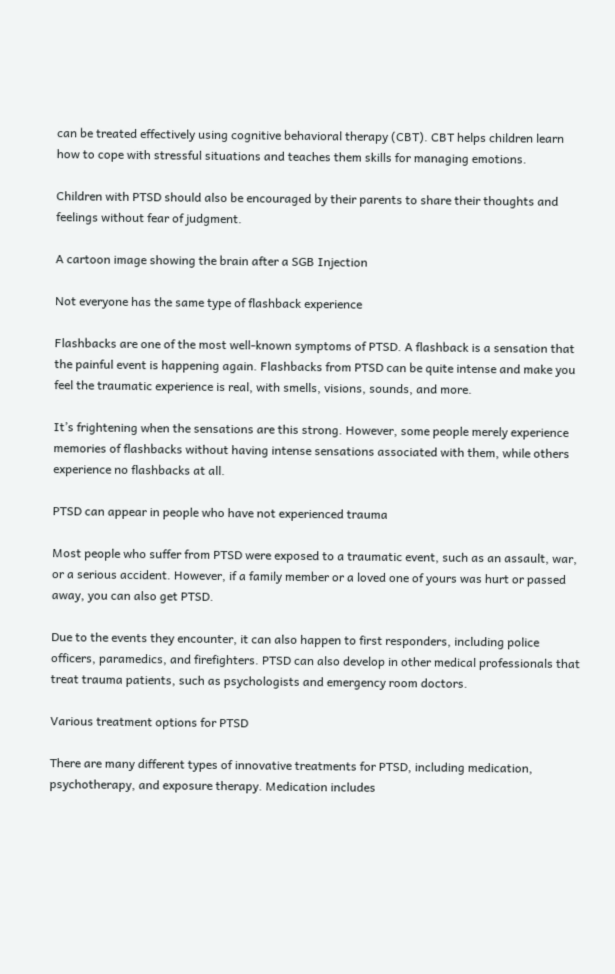can be treated effectively using cognitive behavioral therapy (CBT). CBT helps children learn how to cope with stressful situations and teaches them skills for managing emotions.

Children with PTSD should also be encouraged by their parents to share their thoughts and feelings without fear of judgment.

A cartoon image showing the brain after a SGB Injection

Not everyone has the same type of flashback experience

Flashbacks are one of the most well-known symptoms of PTSD. A flashback is a sensation that the painful event is happening again. Flashbacks from PTSD can be quite intense and make you feel the traumatic experience is real, with smells, visions, sounds, and more.

It’s frightening when the sensations are this strong. However, some people merely experience memories of flashbacks without having intense sensations associated with them, while others experience no flashbacks at all.

PTSD can appear in people who have not experienced trauma

Most people who suffer from PTSD were exposed to a traumatic event, such as an assault, war, or a serious accident. However, if a family member or a loved one of yours was hurt or passed away, you can also get PTSD.

Due to the events they encounter, it can also happen to first responders, including police officers, paramedics, and firefighters. PTSD can also develop in other medical professionals that treat trauma patients, such as psychologists and emergency room doctors.

Various treatment options for PTSD

There are many different types of innovative treatments for PTSD, including medication, psychotherapy, and exposure therapy. Medication includes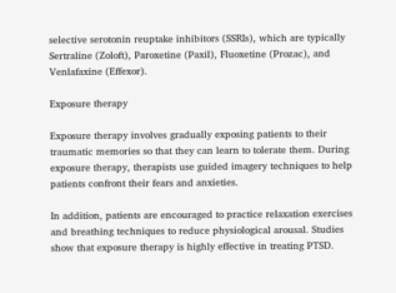selective serotonin reuptake inhibitors (SSRIs), which are typically Sertraline (Zoloft), Paroxetine (Paxil), Fluoxetine (Prozac), and Venlafaxine (Effexor).

Exposure therapy

Exposure therapy involves gradually exposing patients to their traumatic memories so that they can learn to tolerate them. During exposure therapy, therapists use guided imagery techniques to help patients confront their fears and anxieties.

In addition, patients are encouraged to practice relaxation exercises and breathing techniques to reduce physiological arousal. Studies show that exposure therapy is highly effective in treating PTSD.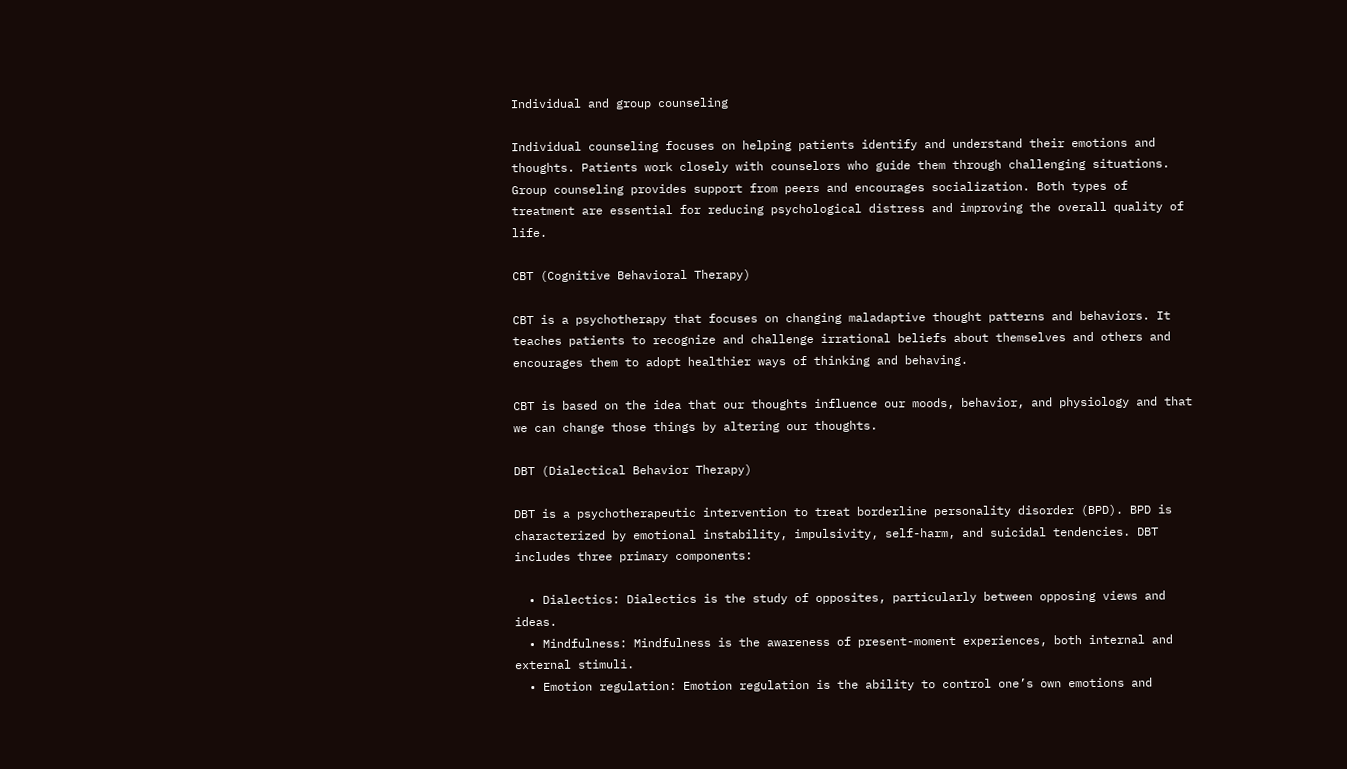Individual and group counseling

Individual counseling focuses on helping patients identify and understand their emotions and thoughts. Patients work closely with counselors who guide them through challenging situations. Group counseling provides support from peers and encourages socialization. Both types of treatment are essential for reducing psychological distress and improving the overall quality of life.

CBT (Cognitive Behavioral Therapy)

CBT is a psychotherapy that focuses on changing maladaptive thought patterns and behaviors. It teaches patients to recognize and challenge irrational beliefs about themselves and others and encourages them to adopt healthier ways of thinking and behaving.

CBT is based on the idea that our thoughts influence our moods, behavior, and physiology and that we can change those things by altering our thoughts.

DBT (Dialectical Behavior Therapy)

DBT is a psychotherapeutic intervention to treat borderline personality disorder (BPD). BPD is characterized by emotional instability, impulsivity, self-harm, and suicidal tendencies. DBT includes three primary components:

  • Dialectics: Dialectics is the study of opposites, particularly between opposing views and ideas.
  • Mindfulness: Mindfulness is the awareness of present-moment experiences, both internal and external stimuli.
  • Emotion regulation: Emotion regulation is the ability to control one’s own emotions and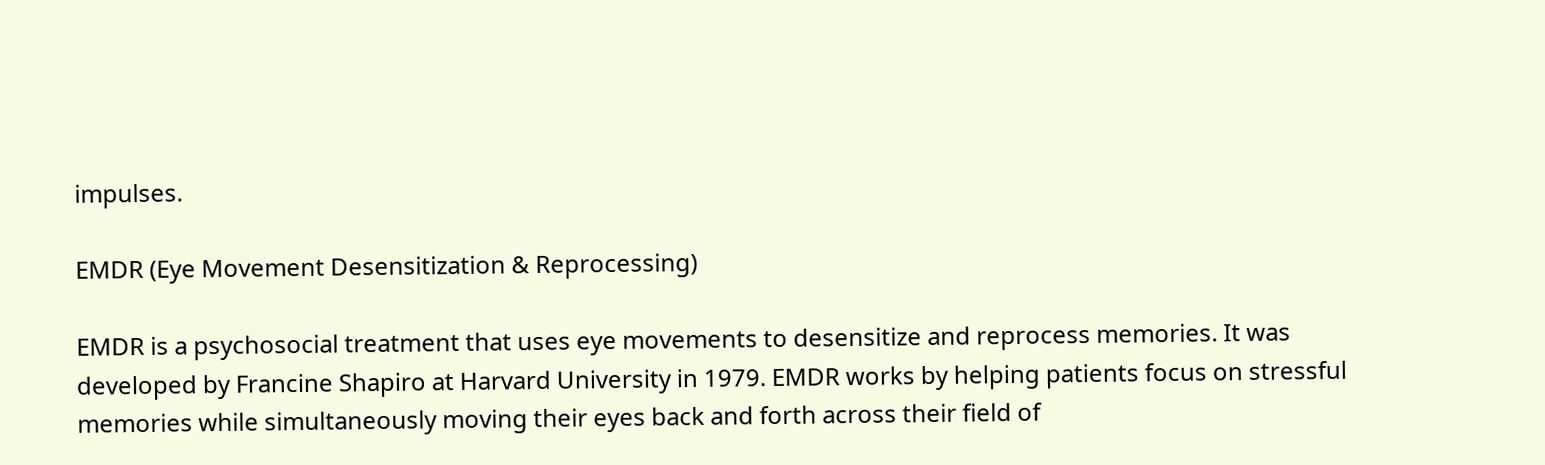impulses.

EMDR (Eye Movement Desensitization & Reprocessing)

EMDR is a psychosocial treatment that uses eye movements to desensitize and reprocess memories. It was developed by Francine Shapiro at Harvard University in 1979. EMDR works by helping patients focus on stressful memories while simultaneously moving their eyes back and forth across their field of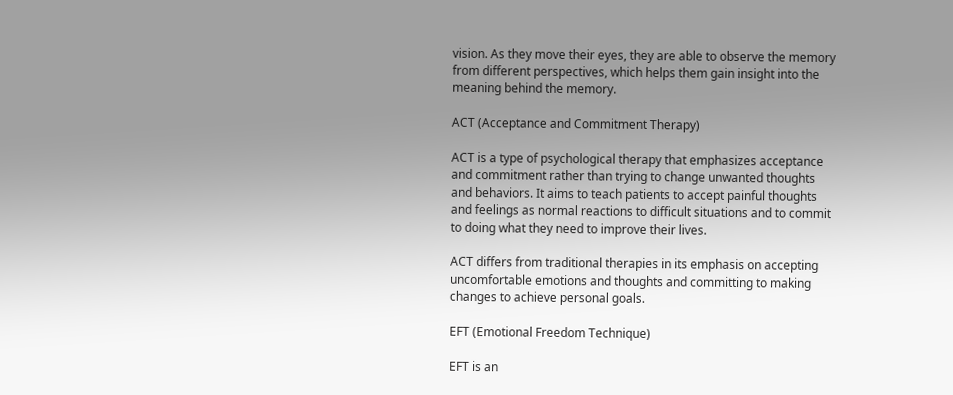vision. As they move their eyes, they are able to observe the memory from different perspectives, which helps them gain insight into the meaning behind the memory.

ACT (Acceptance and Commitment Therapy)

ACT is a type of psychological therapy that emphasizes acceptance and commitment rather than trying to change unwanted thoughts and behaviors. It aims to teach patients to accept painful thoughts and feelings as normal reactions to difficult situations and to commit to doing what they need to improve their lives.

ACT differs from traditional therapies in its emphasis on accepting uncomfortable emotions and thoughts and committing to making changes to achieve personal goals.

EFT (Emotional Freedom Technique)

EFT is an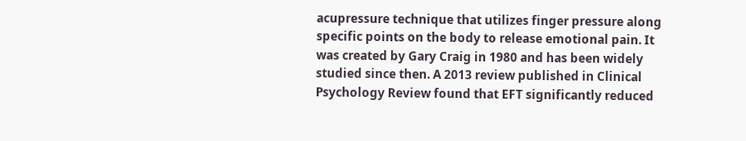acupressure technique that utilizes finger pressure along specific points on the body to release emotional pain. It was created by Gary Craig in 1980 and has been widely studied since then. A 2013 review published in Clinical Psychology Review found that EFT significantly reduced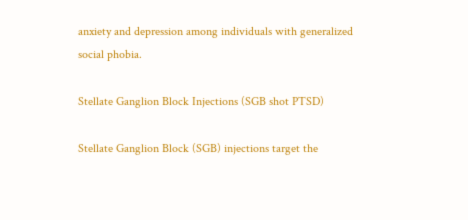anxiety and depression among individuals with generalized social phobia.

Stellate Ganglion Block Injections (SGB shot PTSD)

Stellate Ganglion Block (SGB) injections target the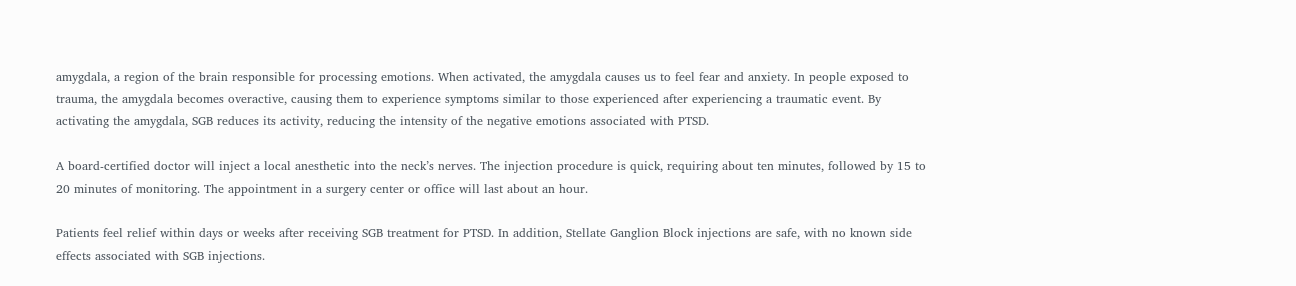amygdala, a region of the brain responsible for processing emotions. When activated, the amygdala causes us to feel fear and anxiety. In people exposed to trauma, the amygdala becomes overactive, causing them to experience symptoms similar to those experienced after experiencing a traumatic event. By activating the amygdala, SGB reduces its activity, reducing the intensity of the negative emotions associated with PTSD.

A board-certified doctor will inject a local anesthetic into the neck’s nerves. The injection procedure is quick, requiring about ten minutes, followed by 15 to 20 minutes of monitoring. The appointment in a surgery center or office will last about an hour.

Patients feel relief within days or weeks after receiving SGB treatment for PTSD. In addition, Stellate Ganglion Block injections are safe, with no known side effects associated with SGB injections.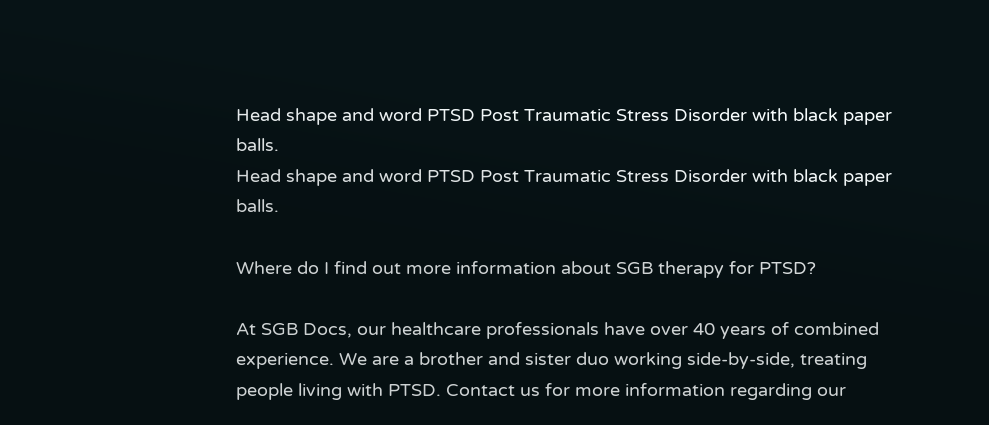Head shape and word PTSD Post Traumatic Stress Disorder with black paper balls.
Head shape and word PTSD Post Traumatic Stress Disorder with black paper balls.

Where do I find out more information about SGB therapy for PTSD?

At SGB Docs, our healthcare professionals have over 40 years of combined experience. We are a brother and sister duo working side-by-side, treating people living with PTSD. Contact us for more information regarding our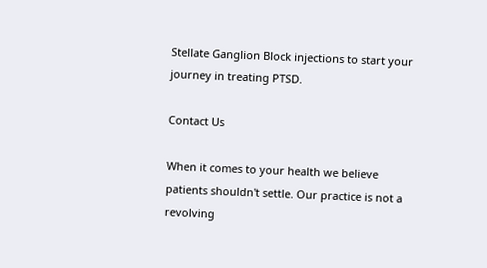Stellate Ganglion Block injections to start your journey in treating PTSD.

Contact Us

When it comes to your health we believe patients shouldn't settle. Our practice is not a revolving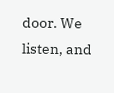door. We listen, and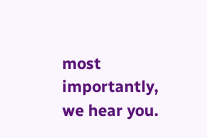most importantly, we hear you.